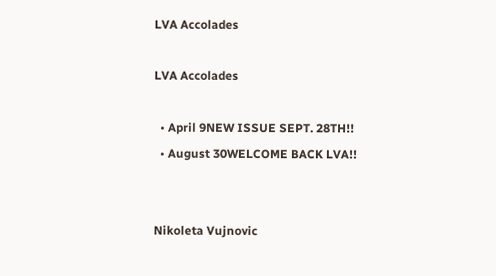LVA Accolades

LVA Accolades

  • April 9NEW ISSUE SEPT. 28TH!!
  • August 30WELCOME BACK LVA!!


Nikoleta Vujnovic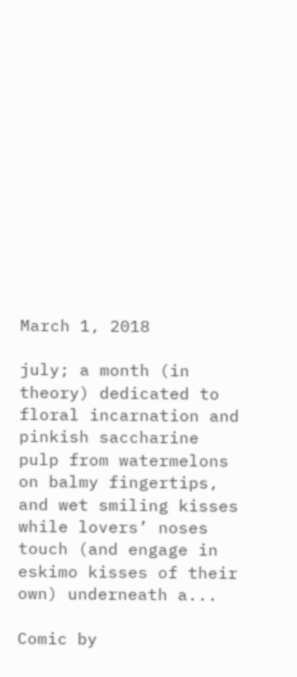March 1, 2018

july; a month (in theory) dedicated to floral incarnation and pinkish saccharine pulp from watermelons on balmy fingertips, and wet smiling kisses while lovers’ noses touch (and engage in eskimo kisses of their own) underneath a...

Comic by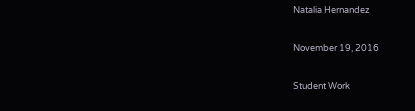Natalia Hernandez

November 19, 2016

Student Work